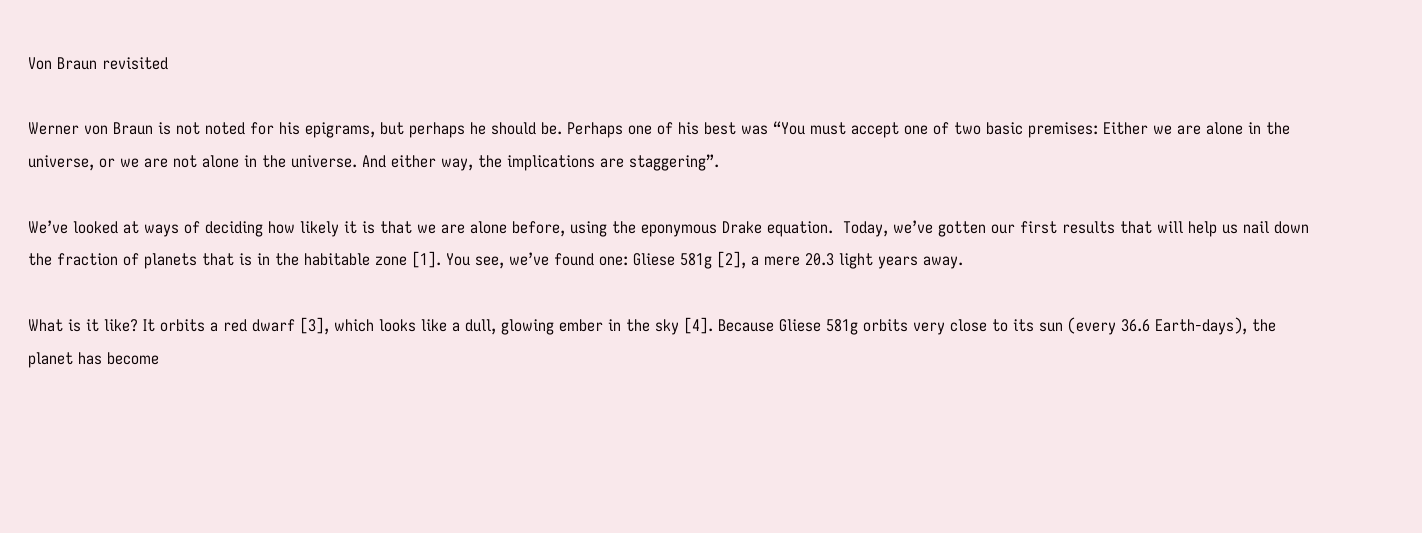Von Braun revisited

Werner von Braun is not noted for his epigrams, but perhaps he should be. Perhaps one of his best was “You must accept one of two basic premises: Either we are alone in the universe, or we are not alone in the universe. And either way, the implications are staggering”.

We’ve looked at ways of deciding how likely it is that we are alone before, using the eponymous Drake equation.  Today, we’ve gotten our first results that will help us nail down the fraction of planets that is in the habitable zone [1]. You see, we’ve found one: Gliese 581g [2], a mere 20.3 light years away.

What is it like? It orbits a red dwarf [3], which looks like a dull, glowing ember in the sky [4]. Because Gliese 581g orbits very close to its sun (every 36.6 Earth-days), the planet has become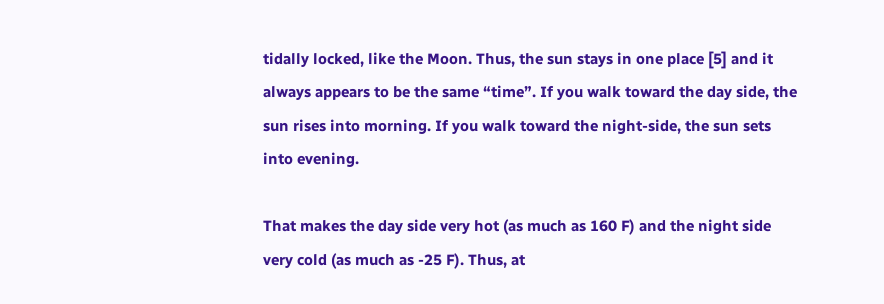tidally locked, like the Moon. Thus, the sun stays in one place [5] and it always appears to be the same “time”. If you walk toward the day side, the sun rises into morning. If you walk toward the night-side, the sun sets into evening.

That makes the day side very hot (as much as 160 F) and the night side very cold (as much as -25 F). Thus, at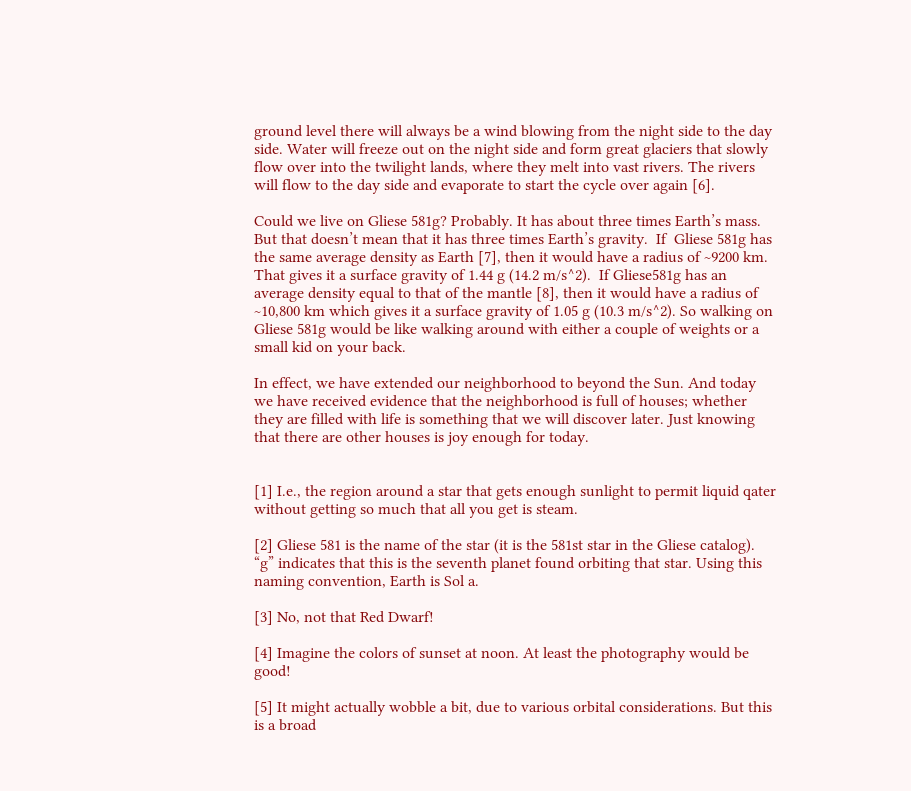ground level there will always be a wind blowing from the night side to the day side. Water will freeze out on the night side and form great glaciers that slowly flow over into the twilight lands, where they melt into vast rivers. The rivers will flow to the day side and evaporate to start the cycle over again [6].

Could we live on Gliese 581g? Probably. It has about three times Earth’s mass. But that doesn’t mean that it has three times Earth’s gravity.  If  Gliese 581g has the same average density as Earth [7], then it would have a radius of ~9200 km. That gives it a surface gravity of 1.44 g (14.2 m/s^2).  If Gliese581g has an average density equal to that of the mantle [8], then it would have a radius of ~10,800 km which gives it a surface gravity of 1.05 g (10.3 m/s^2). So walking on Gliese 581g would be like walking around with either a couple of weights or a small kid on your back.

In effect, we have extended our neighborhood to beyond the Sun. And today we have received evidence that the neighborhood is full of houses; whether they are filled with life is something that we will discover later. Just knowing that there are other houses is joy enough for today.


[1] I.e., the region around a star that gets enough sunlight to permit liquid qater without getting so much that all you get is steam.

[2] Gliese 581 is the name of the star (it is the 581st star in the Gliese catalog). “g” indicates that this is the seventh planet found orbiting that star. Using this naming convention, Earth is Sol a.

[3] No, not that Red Dwarf!

[4] Imagine the colors of sunset at noon. At least the photography would be good!

[5] It might actually wobble a bit, due to various orbital considerations. But this is a broad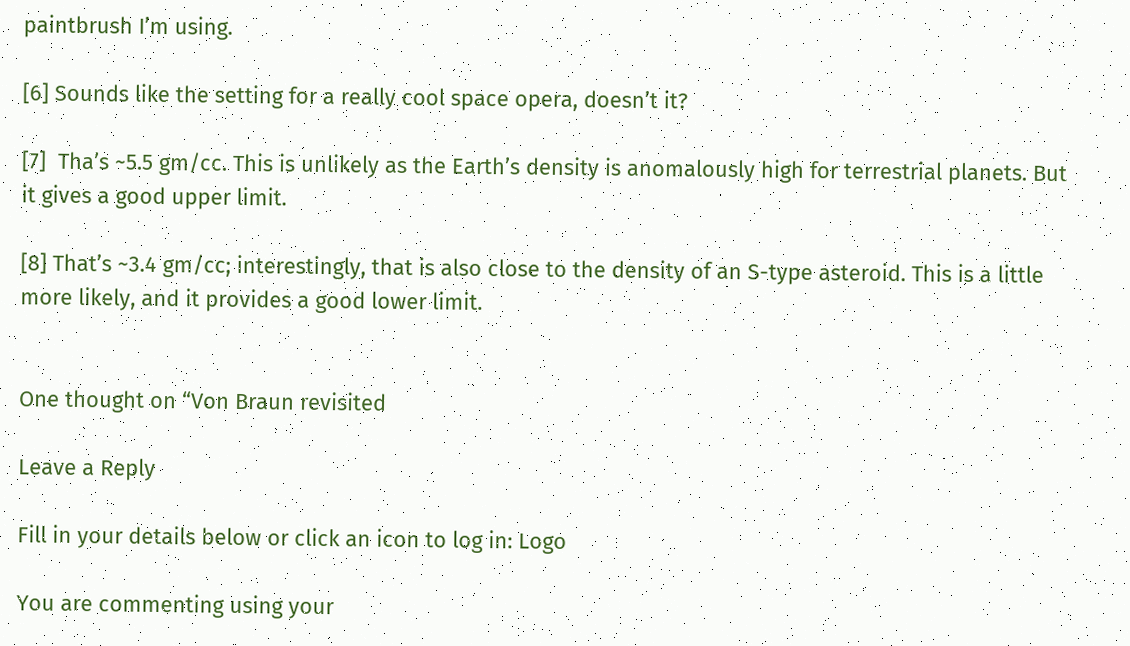paintbrush I’m using.

[6] Sounds like the setting for a really cool space opera, doesn’t it?

[7]  Tha’s ~5.5 gm/cc. This is unlikely as the Earth’s density is anomalously high for terrestrial planets. But it gives a good upper limit.

[8] That’s ~3.4 gm/cc; interestingly, that is also close to the density of an S-type asteroid. This is a little more likely, and it provides a good lower limit.


One thought on “Von Braun revisited

Leave a Reply

Fill in your details below or click an icon to log in: Logo

You are commenting using your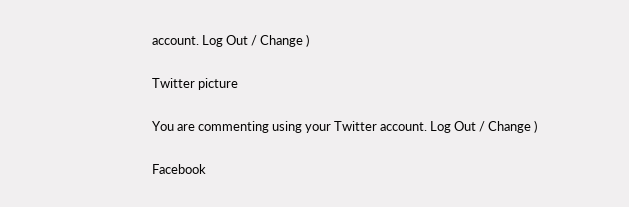account. Log Out / Change )

Twitter picture

You are commenting using your Twitter account. Log Out / Change )

Facebook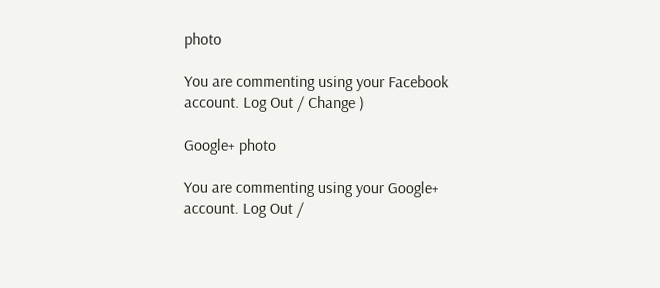photo

You are commenting using your Facebook account. Log Out / Change )

Google+ photo

You are commenting using your Google+ account. Log Out /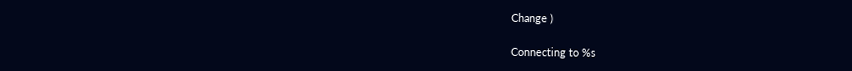Change )

Connecting to %s